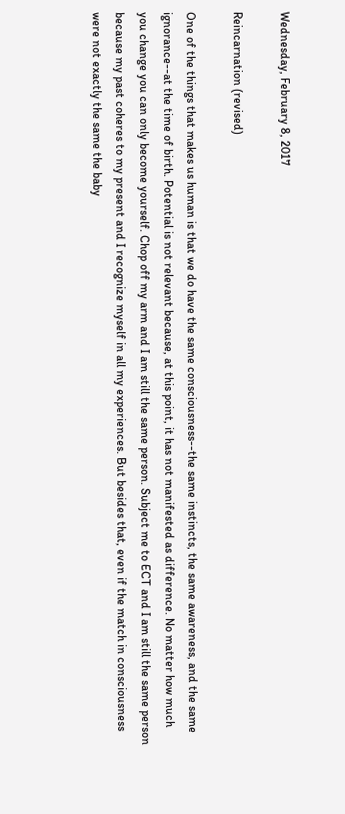Wednesday, February 8, 2017

Reincarnation (revised)

One of the things that makes us human is that we do have the same consciousness--the same instincts, the same awareness, and the same ignorance--at the time of birth. Potential is not relevant because, at this point, it has not manifested as difference. No matter how much you change you can only become yourself. Chop off my arm and I am still the same person. Subject me to ECT and I am still the same person because my past coheres to my present and I recognize myself in all my experiences. But besides that, even if the match in consciousness were not exactly the same the baby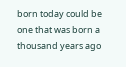born today could be one that was born a thousand years ago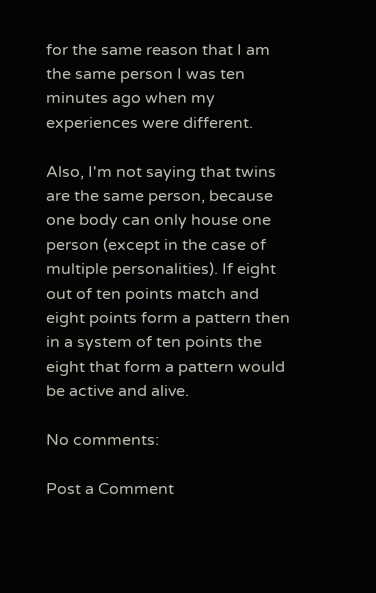for the same reason that I am the same person I was ten minutes ago when my experiences were different.

Also, I'm not saying that twins are the same person, because one body can only house one person (except in the case of multiple personalities). If eight out of ten points match and eight points form a pattern then in a system of ten points the eight that form a pattern would be active and alive.

No comments:

Post a Comment